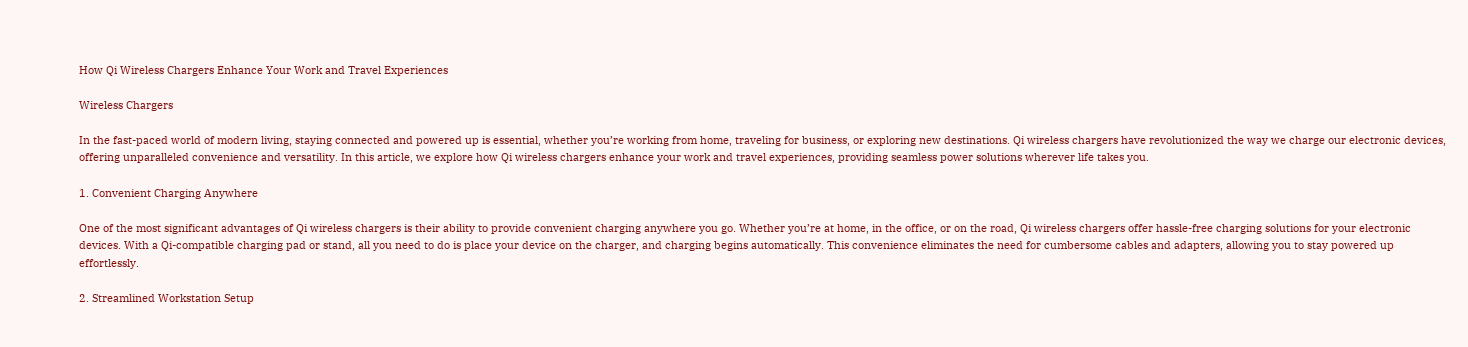How Qi Wireless Chargers Enhance Your Work and Travel Experiences

Wireless Chargers

In the fast-paced world of modern living, staying connected and powered up is essential, whether you’re working from home, traveling for business, or exploring new destinations. Qi wireless chargers have revolutionized the way we charge our electronic devices, offering unparalleled convenience and versatility. In this article, we explore how Qi wireless chargers enhance your work and travel experiences, providing seamless power solutions wherever life takes you.

1. Convenient Charging Anywhere

One of the most significant advantages of Qi wireless chargers is their ability to provide convenient charging anywhere you go. Whether you’re at home, in the office, or on the road, Qi wireless chargers offer hassle-free charging solutions for your electronic devices. With a Qi-compatible charging pad or stand, all you need to do is place your device on the charger, and charging begins automatically. This convenience eliminates the need for cumbersome cables and adapters, allowing you to stay powered up effortlessly.

2. Streamlined Workstation Setup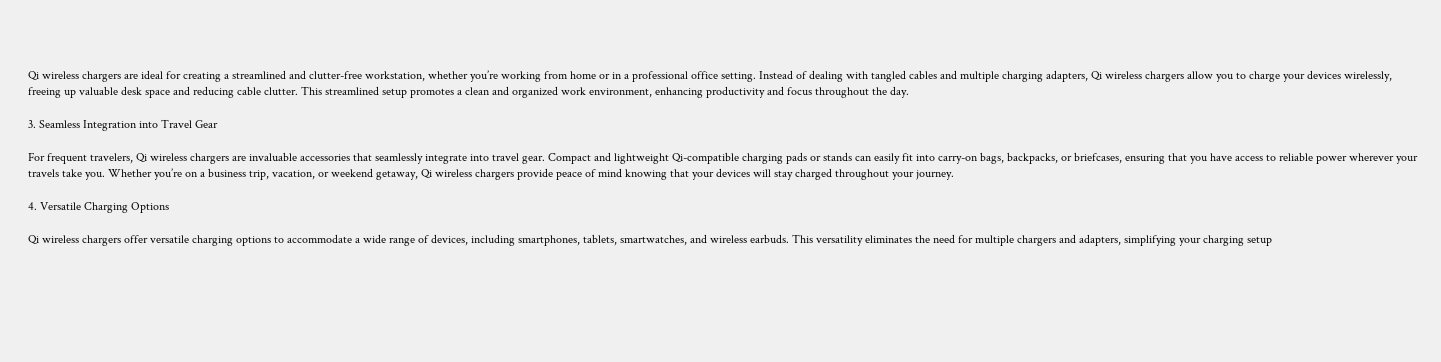Qi wireless chargers are ideal for creating a streamlined and clutter-free workstation, whether you’re working from home or in a professional office setting. Instead of dealing with tangled cables and multiple charging adapters, Qi wireless chargers allow you to charge your devices wirelessly, freeing up valuable desk space and reducing cable clutter. This streamlined setup promotes a clean and organized work environment, enhancing productivity and focus throughout the day.

3. Seamless Integration into Travel Gear

For frequent travelers, Qi wireless chargers are invaluable accessories that seamlessly integrate into travel gear. Compact and lightweight Qi-compatible charging pads or stands can easily fit into carry-on bags, backpacks, or briefcases, ensuring that you have access to reliable power wherever your travels take you. Whether you’re on a business trip, vacation, or weekend getaway, Qi wireless chargers provide peace of mind knowing that your devices will stay charged throughout your journey.

4. Versatile Charging Options

Qi wireless chargers offer versatile charging options to accommodate a wide range of devices, including smartphones, tablets, smartwatches, and wireless earbuds. This versatility eliminates the need for multiple chargers and adapters, simplifying your charging setup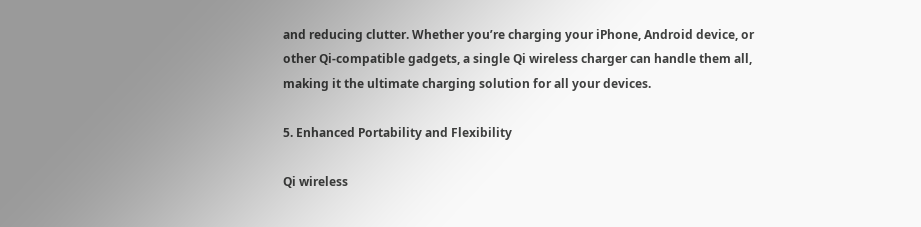and reducing clutter. Whether you’re charging your iPhone, Android device, or other Qi-compatible gadgets, a single Qi wireless charger can handle them all, making it the ultimate charging solution for all your devices.

5. Enhanced Portability and Flexibility

Qi wireless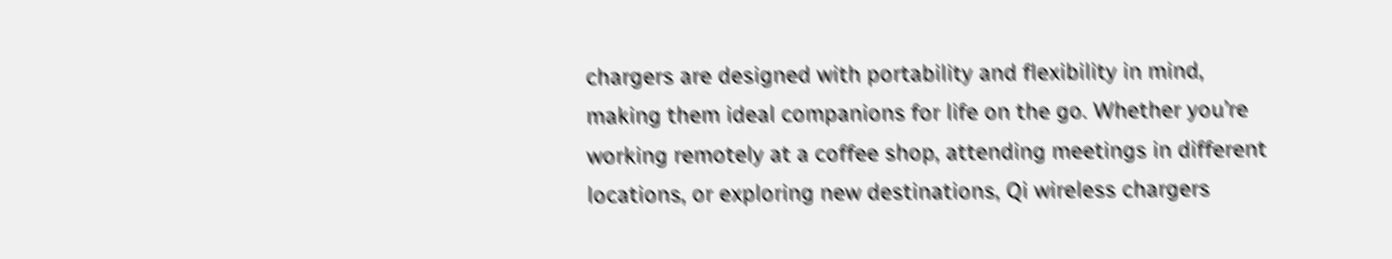chargers are designed with portability and flexibility in mind, making them ideal companions for life on the go. Whether you’re working remotely at a coffee shop, attending meetings in different locations, or exploring new destinations, Qi wireless chargers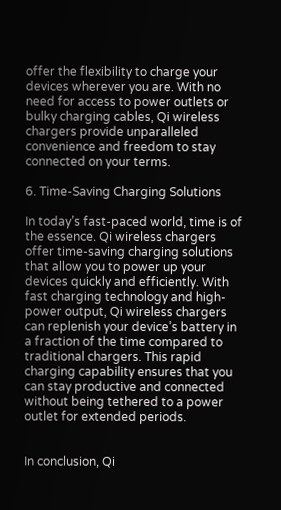offer the flexibility to charge your devices wherever you are. With no need for access to power outlets or bulky charging cables, Qi wireless chargers provide unparalleled convenience and freedom to stay connected on your terms.

6. Time-Saving Charging Solutions

In today’s fast-paced world, time is of the essence. Qi wireless chargers offer time-saving charging solutions that allow you to power up your devices quickly and efficiently. With fast charging technology and high-power output, Qi wireless chargers can replenish your device’s battery in a fraction of the time compared to traditional chargers. This rapid charging capability ensures that you can stay productive and connected without being tethered to a power outlet for extended periods.


In conclusion, Qi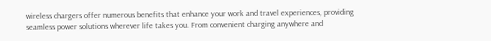wireless chargers offer numerous benefits that enhance your work and travel experiences, providing seamless power solutions wherever life takes you. From convenient charging anywhere and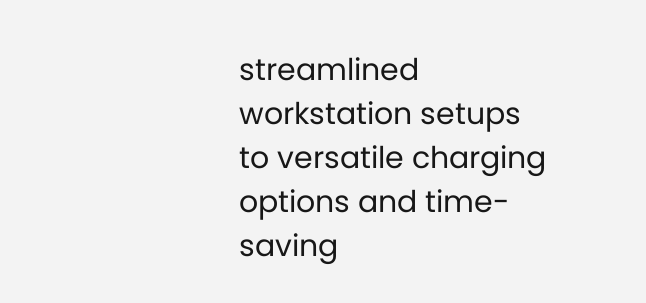streamlined workstation setups to versatile charging options and time-saving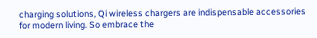charging solutions, Qi wireless chargers are indispensable accessories for modern living. So embrace the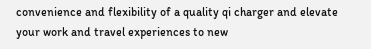convenience and flexibility of a quality qi charger and elevate your work and travel experiences to new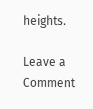heights.

Leave a Comment